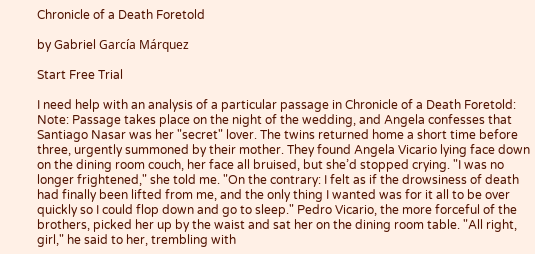Chronicle of a Death Foretold

by Gabriel García Márquez

Start Free Trial

I need help with an analysis of a particular passage in Chronicle of a Death Foretold: Note: Passage takes place on the night of the wedding, and Angela confesses that Santiago Nasar was her "secret" lover. The twins returned home a short time before three, urgently summoned by their mother. They found Angela Vicario lying face down on the dining room couch, her face all bruised, but she’d stopped crying. "I was no longer frightened," she told me. "On the contrary: I felt as if the drowsiness of death had finally been lifted from me, and the only thing I wanted was for it all to be over quickly so I could flop down and go to sleep." Pedro Vicario, the more forceful of the brothers, picked her up by the waist and sat her on the dining room table. "All right, girl," he said to her, trembling with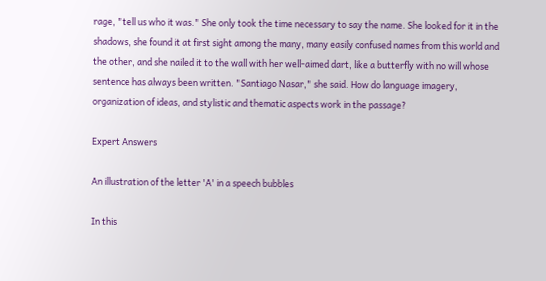rage, "tell us who it was." She only took the time necessary to say the name. She looked for it in the shadows, she found it at first sight among the many, many easily confused names from this world and the other, and she nailed it to the wall with her well-aimed dart, like a butterfly with no will whose sentence has always been written. "Santiago Nasar," she said. How do language imagery, organization of ideas, and stylistic and thematic aspects work in the passage?

Expert Answers

An illustration of the letter 'A' in a speech bubbles

In this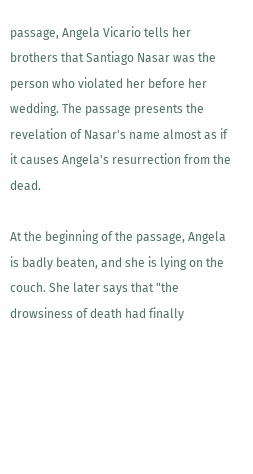passage, Angela Vicario tells her brothers that Santiago Nasar was the person who violated her before her wedding. The passage presents the revelation of Nasar's name almost as if it causes Angela's resurrection from the dead.

At the beginning of the passage, Angela is badly beaten, and she is lying on the couch. She later says that "the drowsiness of death had finally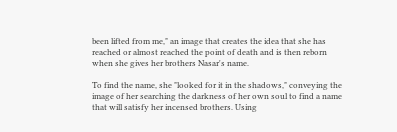been lifted from me," an image that creates the idea that she has reached or almost reached the point of death and is then reborn when she gives her brothers Nasar's name.

To find the name, she "looked for it in the shadows," conveying the image of her searching the darkness of her own soul to find a name that will satisfy her incensed brothers. Using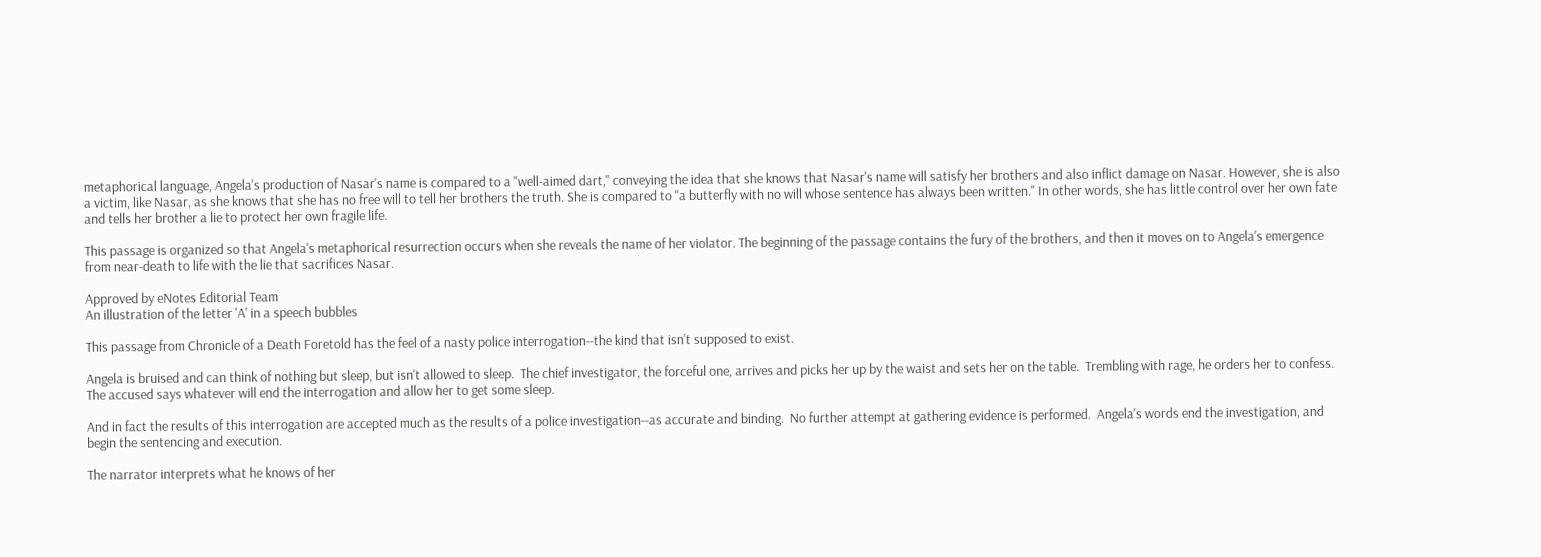metaphorical language, Angela's production of Nasar's name is compared to a "well-aimed dart," conveying the idea that she knows that Nasar's name will satisfy her brothers and also inflict damage on Nasar. However, she is also a victim, like Nasar, as she knows that she has no free will to tell her brothers the truth. She is compared to "a butterfly with no will whose sentence has always been written." In other words, she has little control over her own fate and tells her brother a lie to protect her own fragile life.

This passage is organized so that Angela's metaphorical resurrection occurs when she reveals the name of her violator. The beginning of the passage contains the fury of the brothers, and then it moves on to Angela's emergence from near-death to life with the lie that sacrifices Nasar.

Approved by eNotes Editorial Team
An illustration of the letter 'A' in a speech bubbles

This passage from Chronicle of a Death Foretold has the feel of a nasty police interrogation--the kind that isn't supposed to exist.

Angela is bruised and can think of nothing but sleep, but isn't allowed to sleep.  The chief investigator, the forceful one, arrives and picks her up by the waist and sets her on the table.  Trembling with rage, he orders her to confess.  The accused says whatever will end the interrogation and allow her to get some sleep.

And in fact the results of this interrogation are accepted much as the results of a police investigation--as accurate and binding.  No further attempt at gathering evidence is performed.  Angela's words end the investigation, and begin the sentencing and execution.

The narrator interprets what he knows of her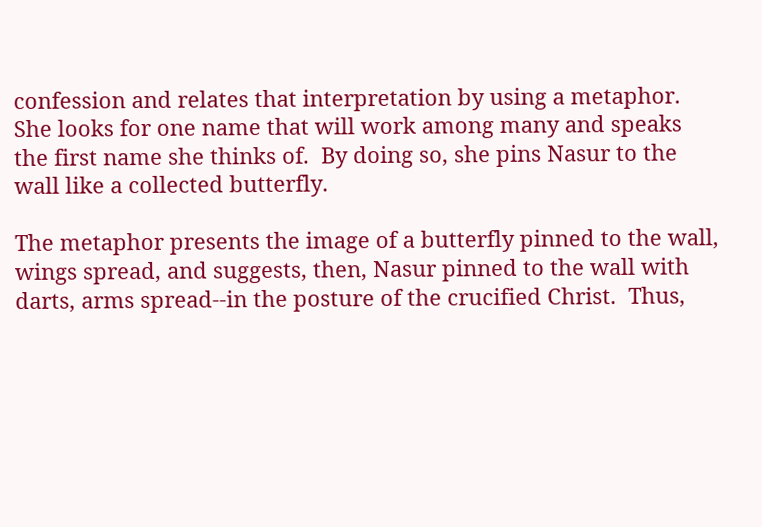confession and relates that interpretation by using a metaphor.  She looks for one name that will work among many and speaks the first name she thinks of.  By doing so, she pins Nasur to the wall like a collected butterfly.

The metaphor presents the image of a butterfly pinned to the wall, wings spread, and suggests, then, Nasur pinned to the wall with darts, arms spread--in the posture of the crucified Christ.  Thus,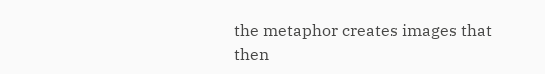the metaphor creates images that then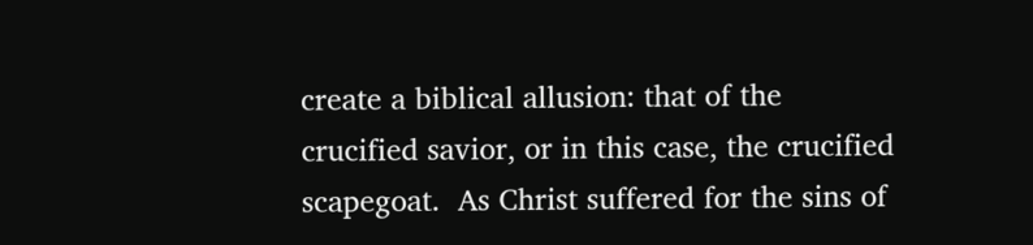create a biblical allusion: that of the crucified savior, or in this case, the crucified scapegoat.  As Christ suffered for the sins of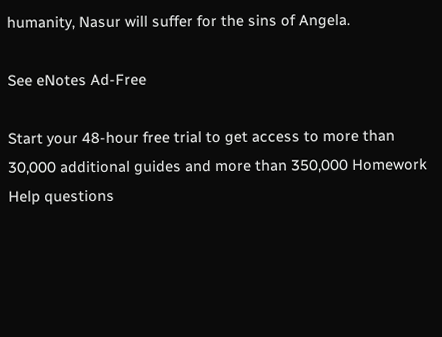humanity, Nasur will suffer for the sins of Angela.

See eNotes Ad-Free

Start your 48-hour free trial to get access to more than 30,000 additional guides and more than 350,000 Homework Help questions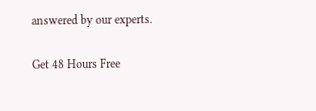answered by our experts.

Get 48 Hours Free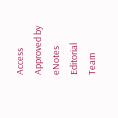Access
Approved by eNotes Editorial Team